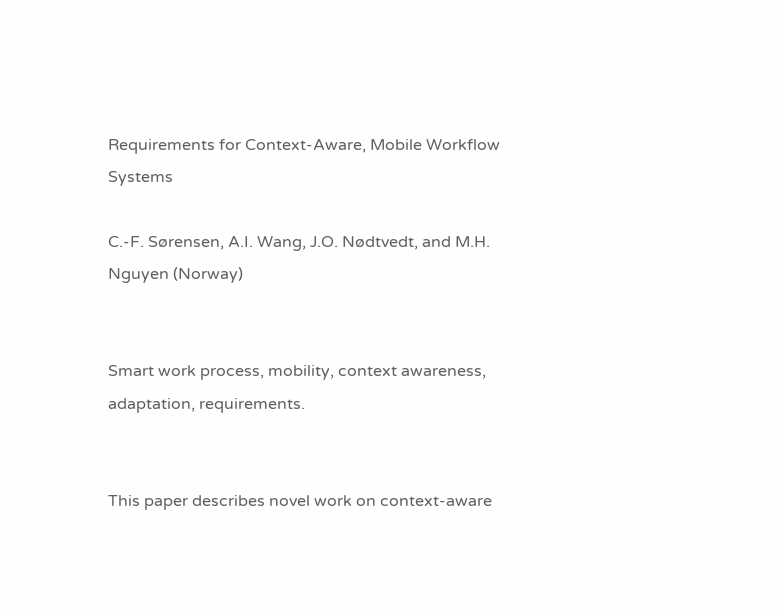Requirements for Context-Aware, Mobile Workflow Systems

C.-F. Sørensen, A.I. Wang, J.O. Nødtvedt, and M.H. Nguyen (Norway)


Smart work process, mobility, context awareness, adaptation, requirements.


This paper describes novel work on context-aware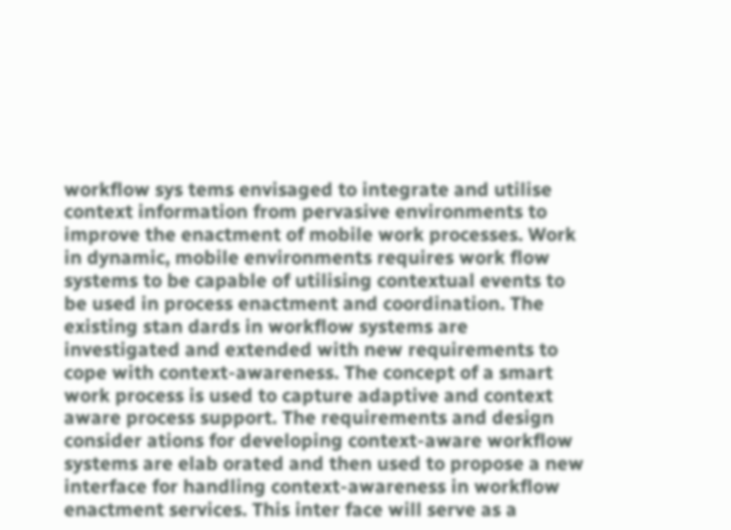workflow sys tems envisaged to integrate and utilise context information from pervasive environments to improve the enactment of mobile work processes. Work in dynamic, mobile environments requires work flow systems to be capable of utilising contextual events to be used in process enactment and coordination. The existing stan dards in workflow systems are investigated and extended with new requirements to cope with context-awareness. The concept of a smart work process is used to capture adaptive and context aware process support. The requirements and design consider ations for developing context-aware workflow systems are elab orated and then used to propose a new interface for handling context-awareness in workflow enactment services. This inter face will serve as a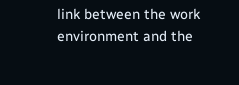link between the work environment and the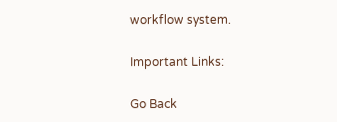workflow system.

Important Links:

Go Back